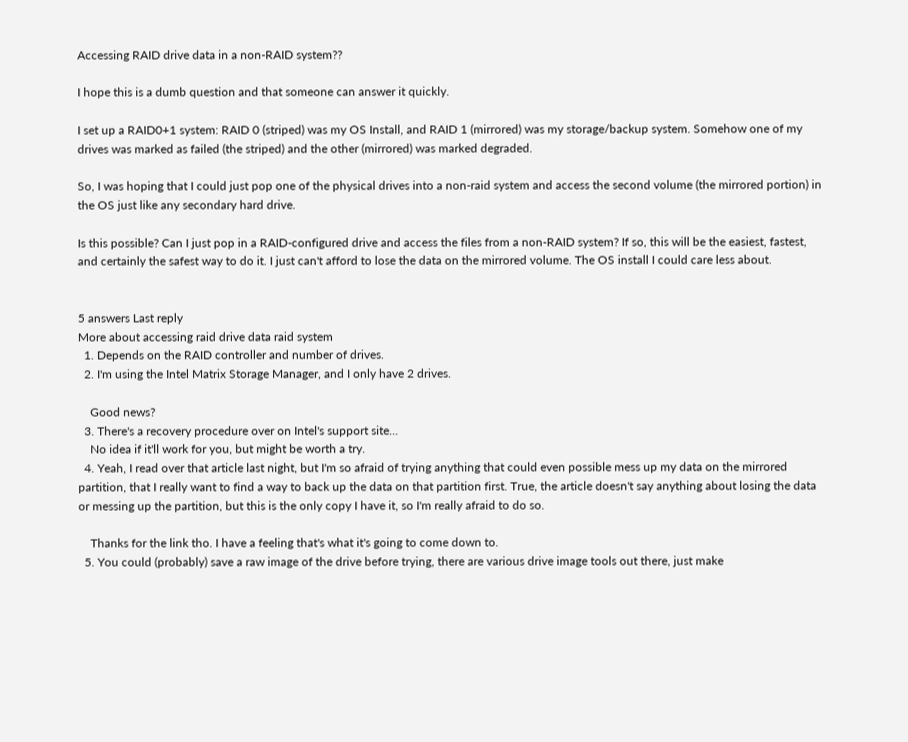Accessing RAID drive data in a non-RAID system??

I hope this is a dumb question and that someone can answer it quickly.

I set up a RAID0+1 system: RAID 0 (striped) was my OS Install, and RAID 1 (mirrored) was my storage/backup system. Somehow one of my drives was marked as failed (the striped) and the other (mirrored) was marked degraded.

So, I was hoping that I could just pop one of the physical drives into a non-raid system and access the second volume (the mirrored portion) in the OS just like any secondary hard drive.

Is this possible? Can I just pop in a RAID-configured drive and access the files from a non-RAID system? If so, this will be the easiest, fastest, and certainly the safest way to do it. I just can't afford to lose the data on the mirrored volume. The OS install I could care less about.


5 answers Last reply
More about accessing raid drive data raid system
  1. Depends on the RAID controller and number of drives.
  2. I'm using the Intel Matrix Storage Manager, and I only have 2 drives.

    Good news?
  3. There's a recovery procedure over on Intel's support site...
    No idea if it'll work for you, but might be worth a try.
  4. Yeah, I read over that article last night, but I'm so afraid of trying anything that could even possible mess up my data on the mirrored partition, that I really want to find a way to back up the data on that partition first. True, the article doesn't say anything about losing the data or messing up the partition, but this is the only copy I have it, so I'm really afraid to do so.

    Thanks for the link tho. I have a feeling that's what it's going to come down to.
  5. You could (probably) save a raw image of the drive before trying, there are various drive image tools out there, just make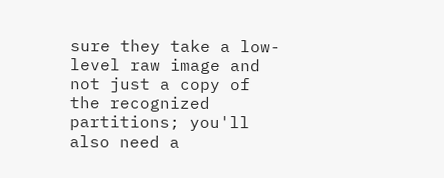sure they take a low-level raw image and not just a copy of the recognized partitions; you'll also need a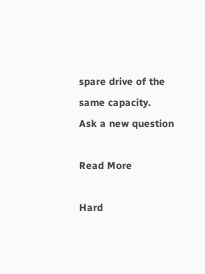spare drive of the same capacity.
Ask a new question

Read More

Hard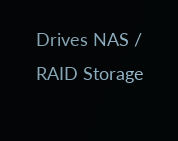Drives NAS / RAID Storage